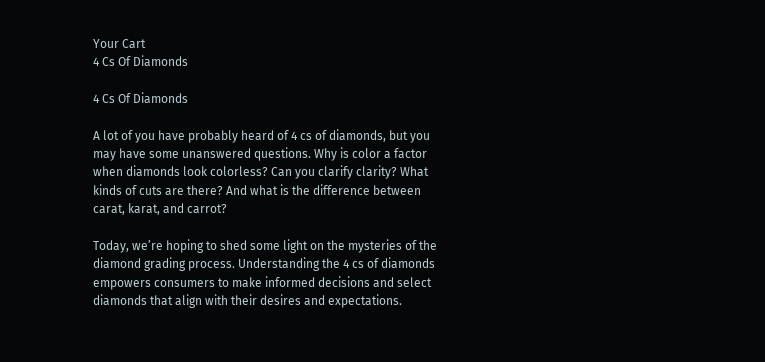Your Cart
4 Cs Of Diamonds

4 Cs Of Diamonds

A lot of you have probably heard of 4 cs of diamonds, but you may have some unanswered questions. Why is color a factor when diamonds look colorless? Can you clarify clarity? What kinds of cuts are there? And what is the difference between carat, karat, and carrot?

Today, we’re hoping to shed some light on the mysteries of the diamond grading process. Understanding the 4 cs of diamonds empowers consumers to make informed decisions and select diamonds that align with their desires and expectations.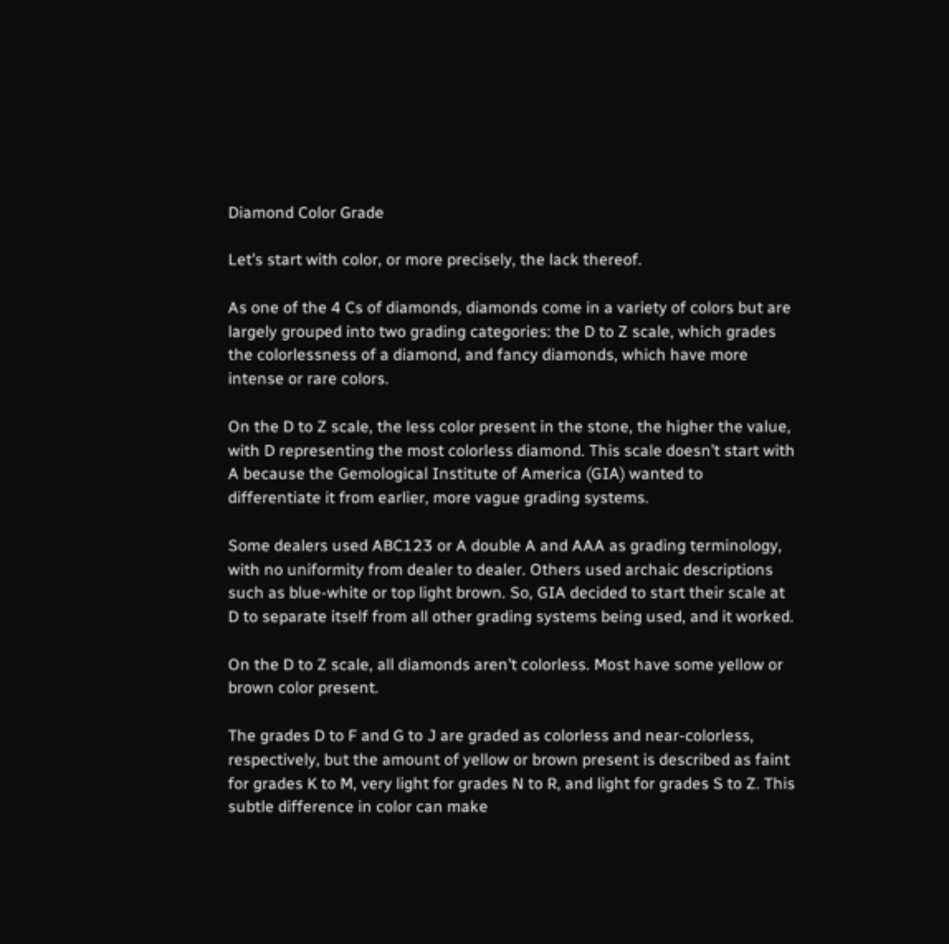Diamond Color Grade

Let’s start with color, or more precisely, the lack thereof.

As one of the 4 Cs of diamonds, diamonds come in a variety of colors but are largely grouped into two grading categories: the D to Z scale, which grades the colorlessness of a diamond, and fancy diamonds, which have more intense or rare colors.

On the D to Z scale, the less color present in the stone, the higher the value, with D representing the most colorless diamond. This scale doesn’t start with A because the Gemological Institute of America (GIA) wanted to differentiate it from earlier, more vague grading systems.

Some dealers used ABC123 or A double A and AAA as grading terminology, with no uniformity from dealer to dealer. Others used archaic descriptions such as blue-white or top light brown. So, GIA decided to start their scale at D to separate itself from all other grading systems being used, and it worked.

On the D to Z scale, all diamonds aren’t colorless. Most have some yellow or brown color present.

The grades D to F and G to J are graded as colorless and near-colorless, respectively, but the amount of yellow or brown present is described as faint for grades K to M, very light for grades N to R, and light for grades S to Z. This subtle difference in color can make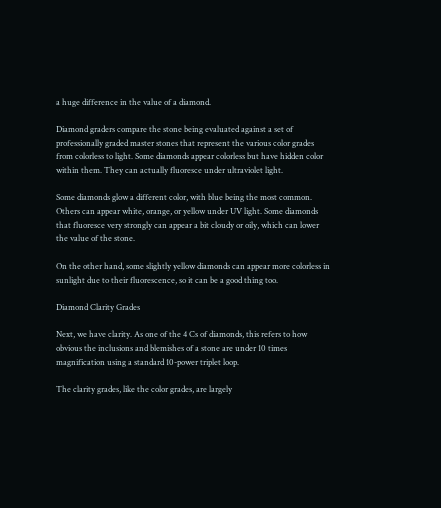a huge difference in the value of a diamond.

Diamond graders compare the stone being evaluated against a set of professionally graded master stones that represent the various color grades from colorless to light. Some diamonds appear colorless but have hidden color within them. They can actually fluoresce under ultraviolet light.

Some diamonds glow a different color, with blue being the most common. Others can appear white, orange, or yellow under UV light. Some diamonds that fluoresce very strongly can appear a bit cloudy or oily, which can lower the value of the stone.

On the other hand, some slightly yellow diamonds can appear more colorless in sunlight due to their fluorescence, so it can be a good thing too.

Diamond Clarity Grades

Next, we have clarity. As one of the 4 Cs of diamonds, this refers to how obvious the inclusions and blemishes of a stone are under 10 times magnification using a standard 10-power triplet loop.

The clarity grades, like the color grades, are largely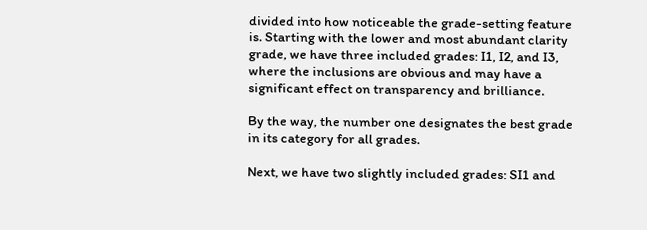divided into how noticeable the grade-setting feature is. Starting with the lower and most abundant clarity grade, we have three included grades: I1, I2, and I3, where the inclusions are obvious and may have a significant effect on transparency and brilliance.

By the way, the number one designates the best grade in its category for all grades.

Next, we have two slightly included grades: SI1 and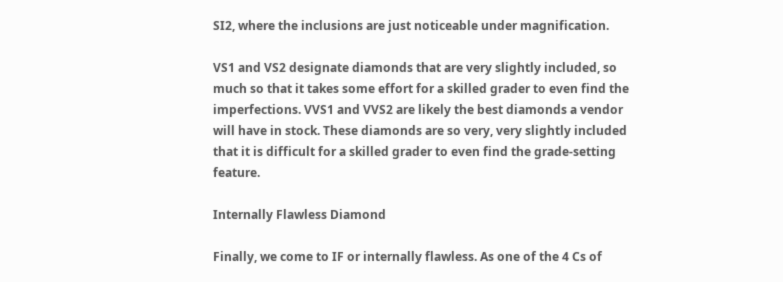SI2, where the inclusions are just noticeable under magnification.

VS1 and VS2 designate diamonds that are very slightly included, so much so that it takes some effort for a skilled grader to even find the imperfections. VVS1 and VVS2 are likely the best diamonds a vendor will have in stock. These diamonds are so very, very slightly included that it is difficult for a skilled grader to even find the grade-setting feature.

Internally Flawless Diamond

Finally, we come to IF or internally flawless. As one of the 4 Cs of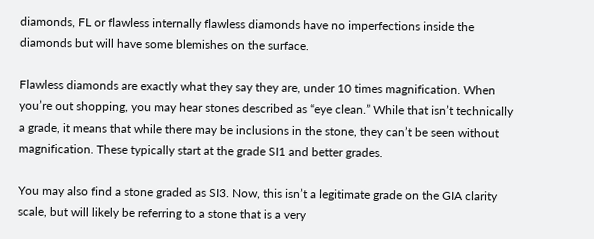diamonds, FL or flawless internally flawless diamonds have no imperfections inside the diamonds but will have some blemishes on the surface.

Flawless diamonds are exactly what they say they are, under 10 times magnification. When you’re out shopping, you may hear stones described as “eye clean.” While that isn’t technically a grade, it means that while there may be inclusions in the stone, they can’t be seen without magnification. These typically start at the grade SI1 and better grades.

You may also find a stone graded as SI3. Now, this isn’t a legitimate grade on the GIA clarity scale, but will likely be referring to a stone that is a very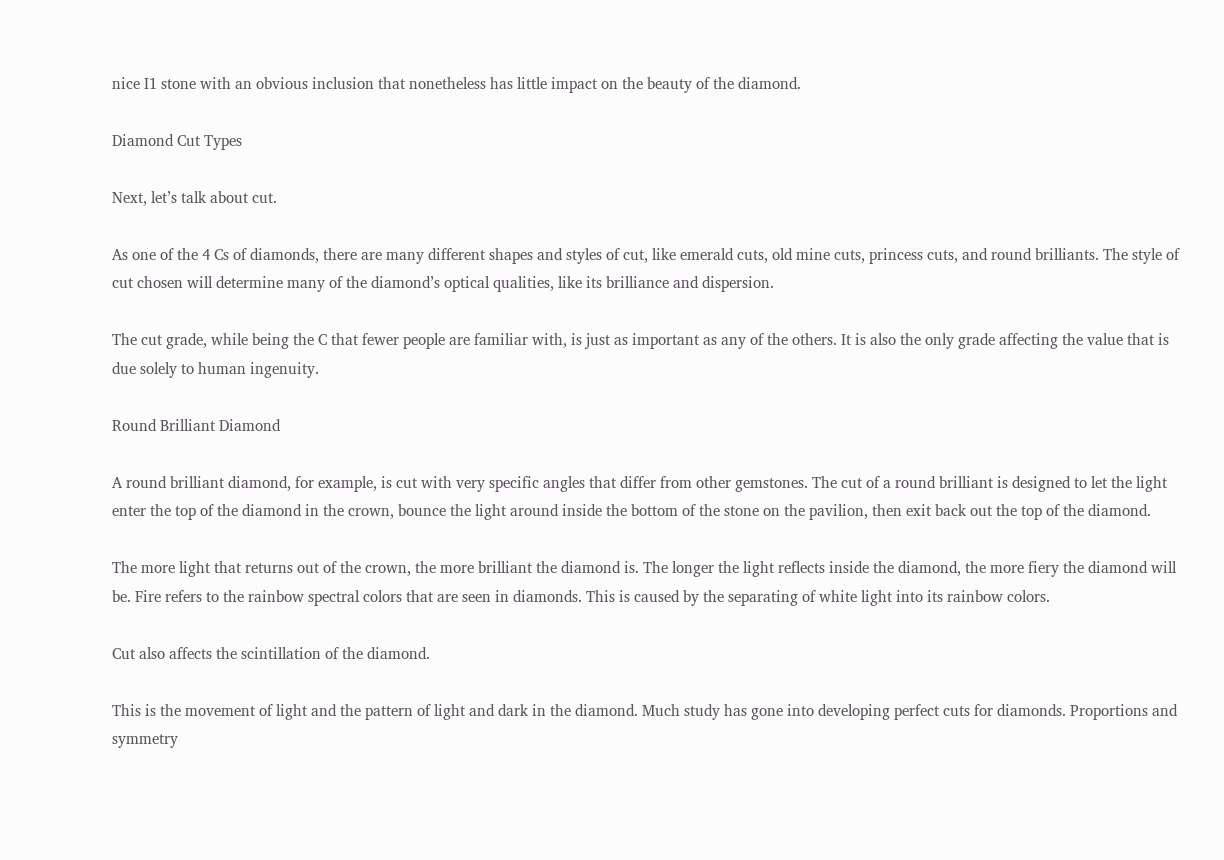nice I1 stone with an obvious inclusion that nonetheless has little impact on the beauty of the diamond.

Diamond Cut Types

Next, let’s talk about cut.

As one of the 4 Cs of diamonds, there are many different shapes and styles of cut, like emerald cuts, old mine cuts, princess cuts, and round brilliants. The style of cut chosen will determine many of the diamond’s optical qualities, like its brilliance and dispersion.

The cut grade, while being the C that fewer people are familiar with, is just as important as any of the others. It is also the only grade affecting the value that is due solely to human ingenuity.

Round Brilliant Diamond

A round brilliant diamond, for example, is cut with very specific angles that differ from other gemstones. The cut of a round brilliant is designed to let the light enter the top of the diamond in the crown, bounce the light around inside the bottom of the stone on the pavilion, then exit back out the top of the diamond.

The more light that returns out of the crown, the more brilliant the diamond is. The longer the light reflects inside the diamond, the more fiery the diamond will be. Fire refers to the rainbow spectral colors that are seen in diamonds. This is caused by the separating of white light into its rainbow colors.

Cut also affects the scintillation of the diamond.

This is the movement of light and the pattern of light and dark in the diamond. Much study has gone into developing perfect cuts for diamonds. Proportions and symmetry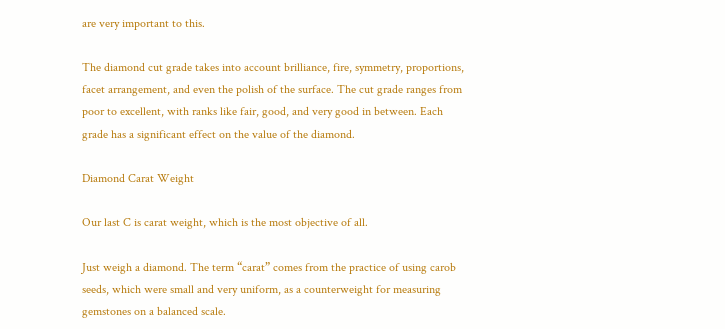are very important to this.

The diamond cut grade takes into account brilliance, fire, symmetry, proportions, facet arrangement, and even the polish of the surface. The cut grade ranges from poor to excellent, with ranks like fair, good, and very good in between. Each grade has a significant effect on the value of the diamond.

Diamond Carat Weight

Our last C is carat weight, which is the most objective of all.

Just weigh a diamond. The term “carat” comes from the practice of using carob seeds, which were small and very uniform, as a counterweight for measuring gemstones on a balanced scale.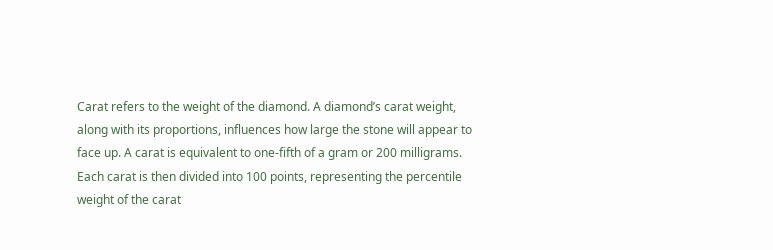Carat refers to the weight of the diamond. A diamond’s carat weight, along with its proportions, influences how large the stone will appear to face up. A carat is equivalent to one-fifth of a gram or 200 milligrams. Each carat is then divided into 100 points, representing the percentile weight of the carat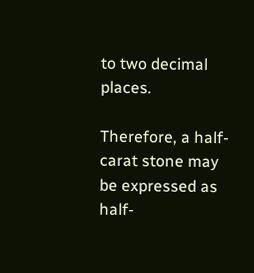to two decimal places.

Therefore, a half-carat stone may be expressed as half-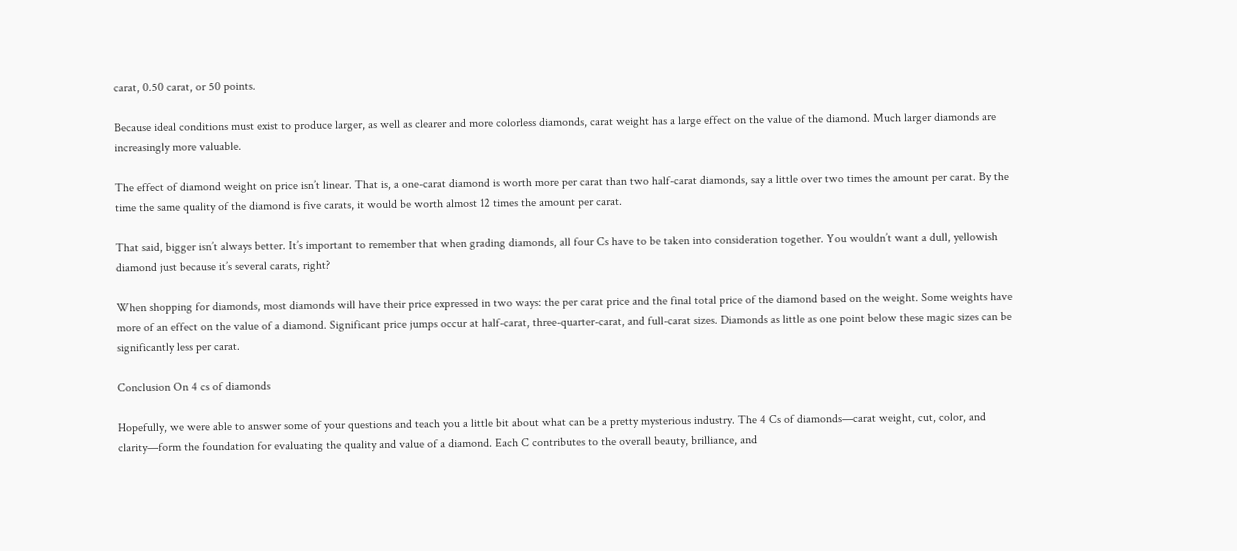carat, 0.50 carat, or 50 points.

Because ideal conditions must exist to produce larger, as well as clearer and more colorless diamonds, carat weight has a large effect on the value of the diamond. Much larger diamonds are increasingly more valuable.

The effect of diamond weight on price isn’t linear. That is, a one-carat diamond is worth more per carat than two half-carat diamonds, say a little over two times the amount per carat. By the time the same quality of the diamond is five carats, it would be worth almost 12 times the amount per carat.

That said, bigger isn’t always better. It’s important to remember that when grading diamonds, all four Cs have to be taken into consideration together. You wouldn’t want a dull, yellowish diamond just because it’s several carats, right?

When shopping for diamonds, most diamonds will have their price expressed in two ways: the per carat price and the final total price of the diamond based on the weight. Some weights have more of an effect on the value of a diamond. Significant price jumps occur at half-carat, three-quarter-carat, and full-carat sizes. Diamonds as little as one point below these magic sizes can be significantly less per carat.

Conclusion On 4 cs of diamonds

Hopefully, we were able to answer some of your questions and teach you a little bit about what can be a pretty mysterious industry. The 4 Cs of diamonds—carat weight, cut, color, and clarity—form the foundation for evaluating the quality and value of a diamond. Each C contributes to the overall beauty, brilliance, and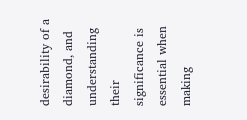desirability of a diamond, and understanding their significance is essential when making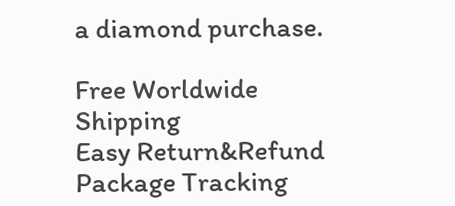a diamond purchase.

Free Worldwide Shipping
Easy Return&Refund
Package Tracking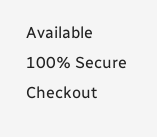Available
100% Secure Checkout